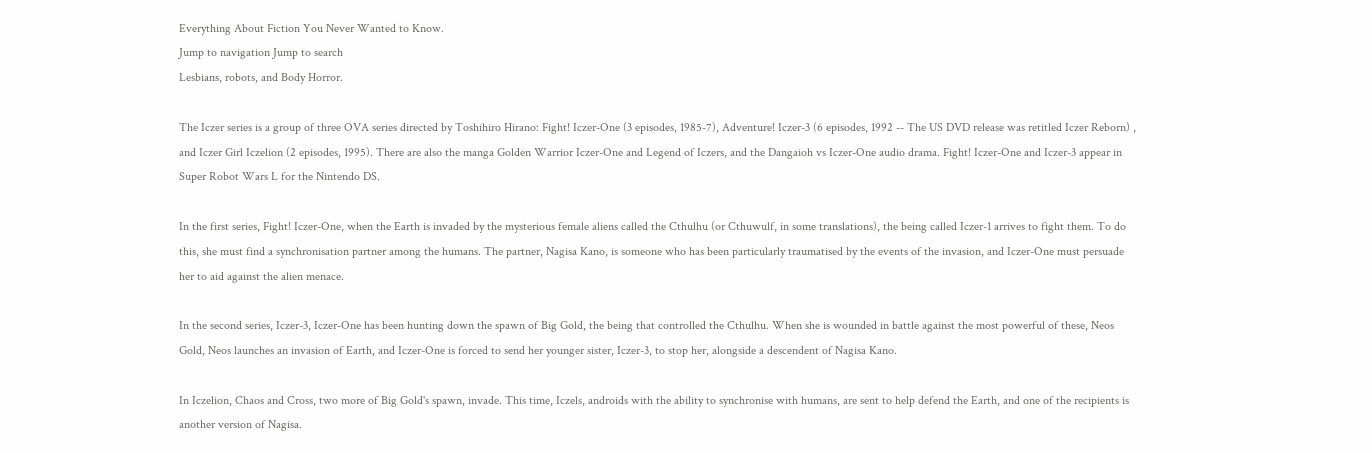Everything About Fiction You Never Wanted to Know.
Jump to navigation Jump to search
Lesbians, robots, and Body Horror.

The Iczer series is a group of three OVA series directed by Toshihiro Hirano: Fight! Iczer-One (3 episodes, 1985-7), Adventure! Iczer-3 (6 episodes, 1992 -- The US DVD release was retitled Iczer Reborn) , and Iczer Girl Iczelion (2 episodes, 1995). There are also the manga Golden Warrior Iczer-One and Legend of Iczers, and the Dangaioh vs Iczer-One audio drama. Fight! Iczer-One and Iczer-3 appear in Super Robot Wars L for the Nintendo DS.

In the first series, Fight! Iczer-One, when the Earth is invaded by the mysterious female aliens called the Cthulhu (or Cthuwulf, in some translations), the being called Iczer-1 arrives to fight them. To do this, she must find a synchronisation partner among the humans. The partner, Nagisa Kano, is someone who has been particularly traumatised by the events of the invasion, and Iczer-One must persuade her to aid against the alien menace.

In the second series, Iczer-3, Iczer-One has been hunting down the spawn of Big Gold, the being that controlled the Cthulhu. When she is wounded in battle against the most powerful of these, Neos Gold, Neos launches an invasion of Earth, and Iczer-One is forced to send her younger sister, Iczer-3, to stop her, alongside a descendent of Nagisa Kano.

In Iczelion, Chaos and Cross, two more of Big Gold's spawn, invade. This time, Iczels, androids with the ability to synchronise with humans, are sent to help defend the Earth, and one of the recipients is another version of Nagisa.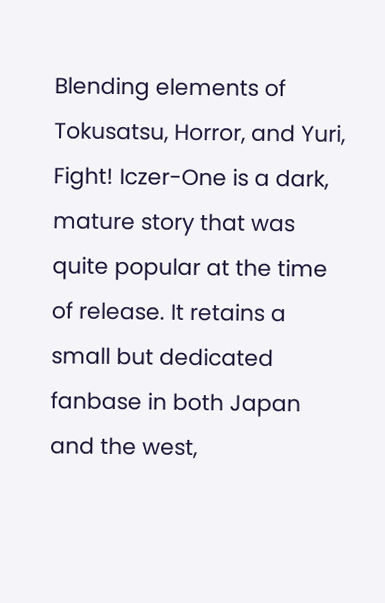Blending elements of Tokusatsu, Horror, and Yuri, Fight! Iczer-One is a dark, mature story that was quite popular at the time of release. It retains a small but dedicated fanbase in both Japan and the west,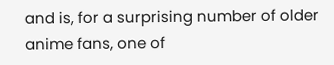and is, for a surprising number of older anime fans, one of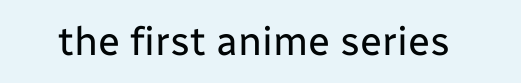the first anime series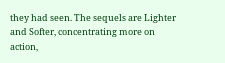they had seen. The sequels are Lighter and Softer, concentrating more on action,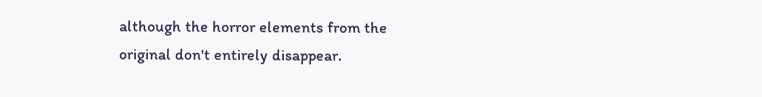although the horror elements from the original don't entirely disappear.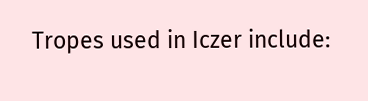Tropes used in Iczer include: